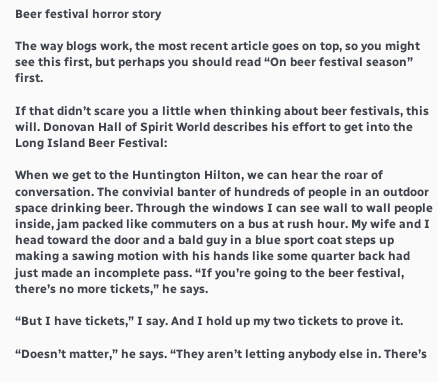Beer festival horror story

The way blogs work, the most recent article goes on top, so you might see this first, but perhaps you should read “On beer festival season” first.

If that didn’t scare you a little when thinking about beer festivals, this will. Donovan Hall of Spirit World describes his effort to get into the Long Island Beer Festival:

When we get to the Huntington Hilton, we can hear the roar of conversation. The convivial banter of hundreds of people in an outdoor space drinking beer. Through the windows I can see wall to wall people inside, jam packed like commuters on a bus at rush hour. My wife and I head toward the door and a bald guy in a blue sport coat steps up making a sawing motion with his hands like some quarter back had just made an incomplete pass. “If you’re going to the beer festival, there’s no more tickets,” he says.

“But I have tickets,” I say. And I hold up my two tickets to prove it.

“Doesn’t matter,” he says. “They aren’t letting anybody else in. There’s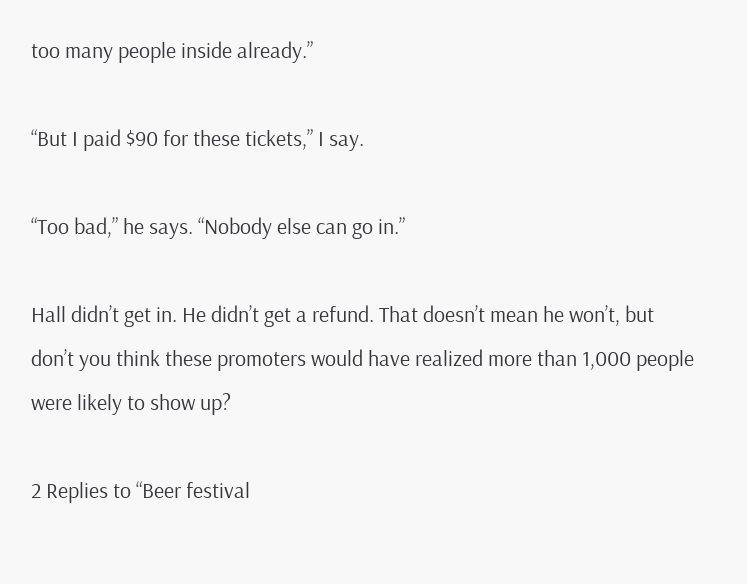too many people inside already.”

“But I paid $90 for these tickets,” I say.

“Too bad,” he says. “Nobody else can go in.”

Hall didn’t get in. He didn’t get a refund. That doesn’t mean he won’t, but don’t you think these promoters would have realized more than 1,000 people were likely to show up?

2 Replies to “Beer festival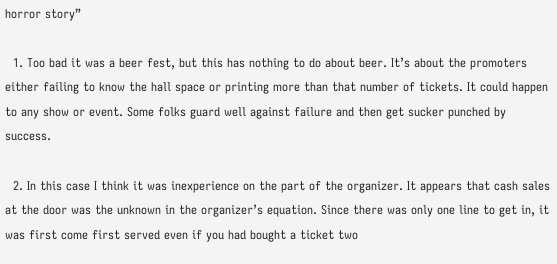horror story”

  1. Too bad it was a beer fest, but this has nothing to do about beer. It’s about the promoters either failing to know the hall space or printing more than that number of tickets. It could happen to any show or event. Some folks guard well against failure and then get sucker punched by success.

  2. In this case I think it was inexperience on the part of the organizer. It appears that cash sales at the door was the unknown in the organizer’s equation. Since there was only one line to get in, it was first come first served even if you had bought a ticket two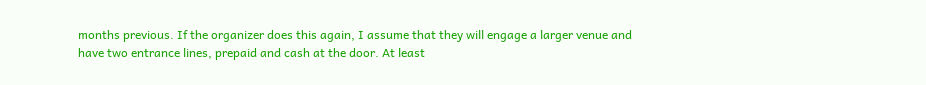months previous. If the organizer does this again, I assume that they will engage a larger venue and have two entrance lines, prepaid and cash at the door. At least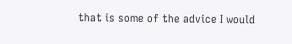that is some of the advice I would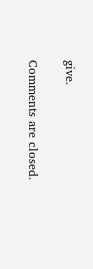give.

Comments are closed.